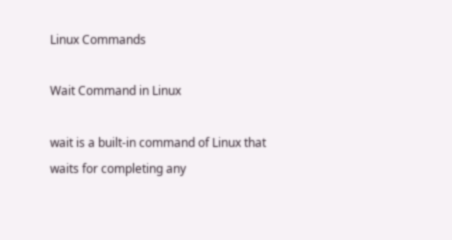Linux Commands

Wait Command in Linux

wait is a built-in command of Linux that waits for completing any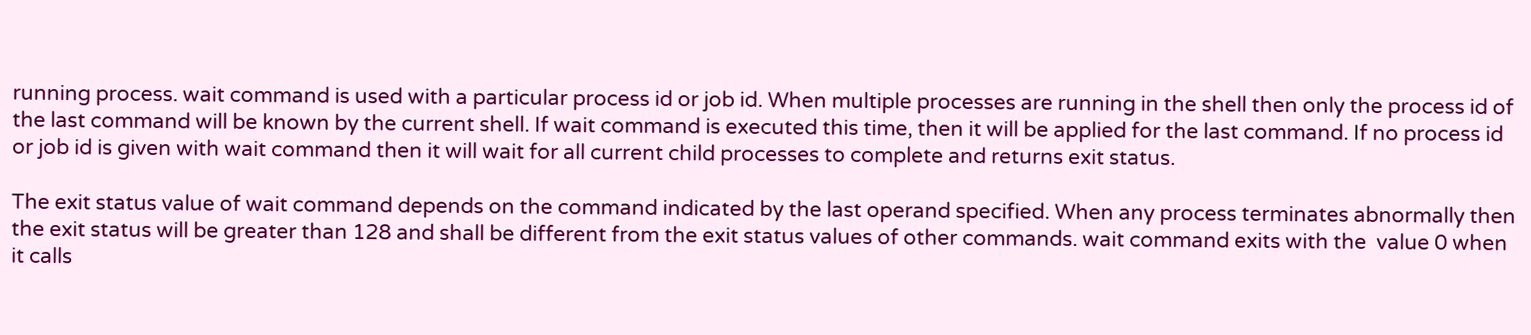running process. wait command is used with a particular process id or job id. When multiple processes are running in the shell then only the process id of the last command will be known by the current shell. If wait command is executed this time, then it will be applied for the last command. If no process id or job id is given with wait command then it will wait for all current child processes to complete and returns exit status.

The exit status value of wait command depends on the command indicated by the last operand specified. When any process terminates abnormally then the exit status will be greater than 128 and shall be different from the exit status values of other commands. wait command exits with the  value 0 when it calls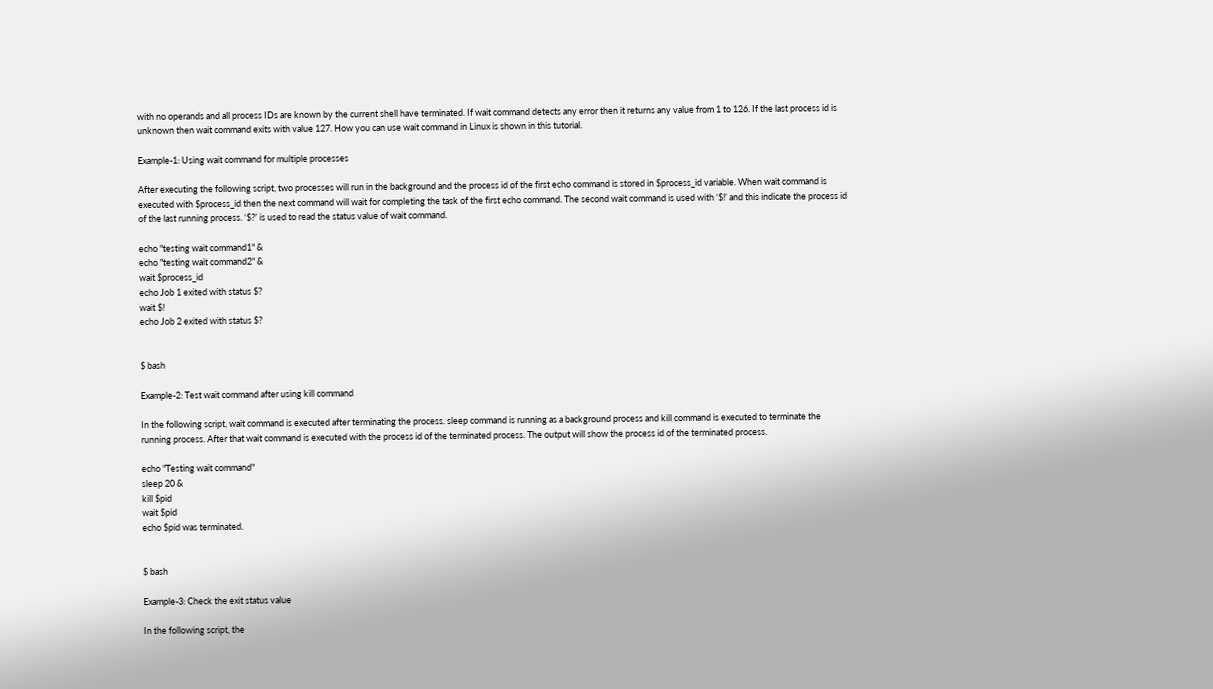with no operands and all process IDs are known by the current shell have terminated. If wait command detects any error then it returns any value from 1 to 126. If the last process id is unknown then wait command exits with value 127. How you can use wait command in Linux is shown in this tutorial.

Example-1: Using wait command for multiple processes

After executing the following script, two processes will run in the background and the process id of the first echo command is stored in $process_id variable. When wait command is executed with $process_id then the next command will wait for completing the task of the first echo command. The second wait command is used with ‘$!’ and this indicate the process id of the last running process. ‘$?’ is used to read the status value of wait command.

echo "testing wait command1" &
echo "testing wait command2" &
wait $process_id
echo Job 1 exited with status $?
wait $!
echo Job 2 exited with status $?


$ bash

Example-2: Test wait command after using kill command

In the following script, wait command is executed after terminating the process. sleep command is running as a background process and kill command is executed to terminate the running process. After that wait command is executed with the process id of the terminated process. The output will show the process id of the terminated process.

echo "Testing wait command"
sleep 20 &
kill $pid
wait $pid
echo $pid was terminated.


$ bash

Example-3: Check the exit status value

In the following script, the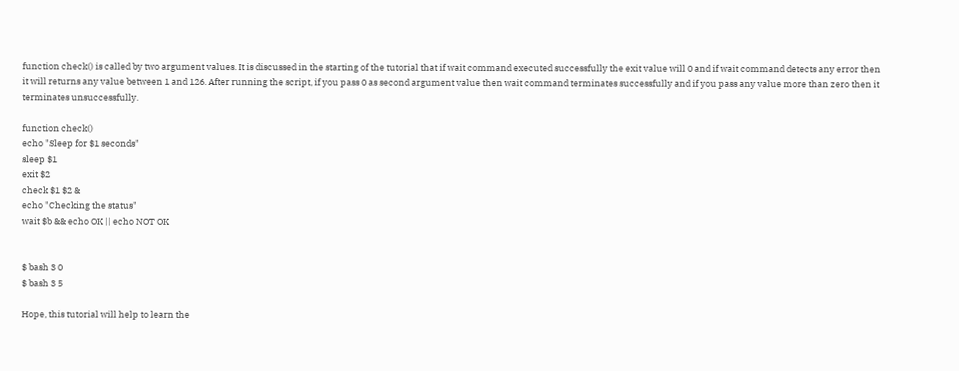function check() is called by two argument values. It is discussed in the starting of the tutorial that if wait command executed successfully the exit value will 0 and if wait command detects any error then it will returns any value between 1 and 126. After running the script, if you pass 0 as second argument value then wait command terminates successfully and if you pass any value more than zero then it terminates unsuccessfully.

function check()
echo "Sleep for $1 seconds"
sleep $1
exit $2
check $1 $2 &
echo "Checking the status"
wait $b && echo OK || echo NOT OK


$ bash 3 0
$ bash 3 5

Hope, this tutorial will help to learn the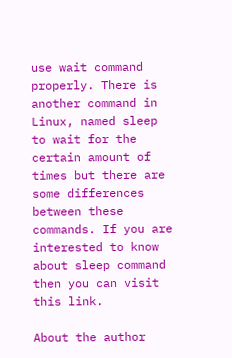use wait command properly. There is another command in Linux, named sleep to wait for the certain amount of times but there are some differences between these commands. If you are interested to know about sleep command then you can visit this link.

About the author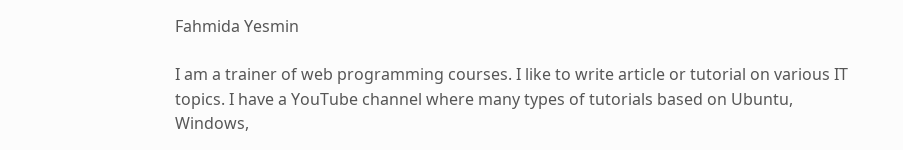Fahmida Yesmin

I am a trainer of web programming courses. I like to write article or tutorial on various IT topics. I have a YouTube channel where many types of tutorials based on Ubuntu, Windows,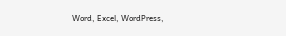Word, Excel, WordPress,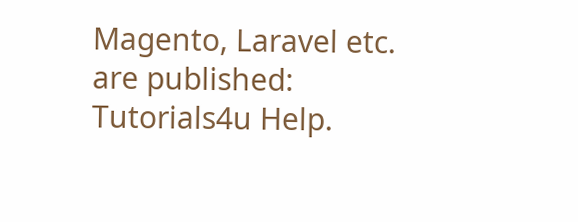Magento, Laravel etc. are published: Tutorials4u Help.